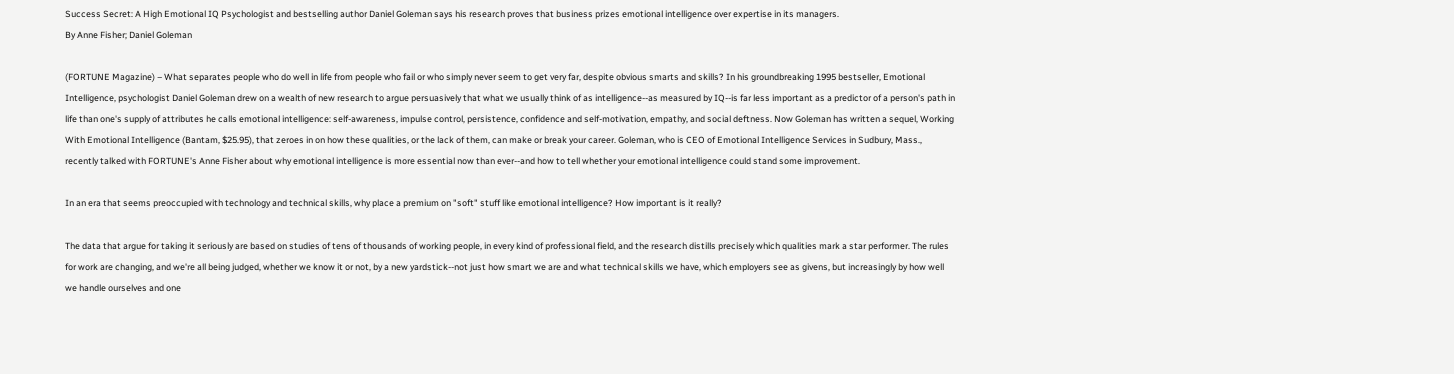Success Secret: A High Emotional IQ Psychologist and bestselling author Daniel Goleman says his research proves that business prizes emotional intelligence over expertise in its managers.
By Anne Fisher; Daniel Goleman

(FORTUNE Magazine) – What separates people who do well in life from people who fail or who simply never seem to get very far, despite obvious smarts and skills? In his groundbreaking 1995 bestseller, Emotional Intelligence, psychologist Daniel Goleman drew on a wealth of new research to argue persuasively that what we usually think of as intelligence--as measured by IQ--is far less important as a predictor of a person's path in life than one's supply of attributes he calls emotional intelligence: self-awareness, impulse control, persistence, confidence and self-motivation, empathy, and social deftness. Now Goleman has written a sequel, Working With Emotional Intelligence (Bantam, $25.95), that zeroes in on how these qualities, or the lack of them, can make or break your career. Goleman, who is CEO of Emotional Intelligence Services in Sudbury, Mass., recently talked with FORTUNE's Anne Fisher about why emotional intelligence is more essential now than ever--and how to tell whether your emotional intelligence could stand some improvement.

In an era that seems preoccupied with technology and technical skills, why place a premium on "soft" stuff like emotional intelligence? How important is it really?

The data that argue for taking it seriously are based on studies of tens of thousands of working people, in every kind of professional field, and the research distills precisely which qualities mark a star performer. The rules for work are changing, and we're all being judged, whether we know it or not, by a new yardstick--not just how smart we are and what technical skills we have, which employers see as givens, but increasingly by how well we handle ourselves and one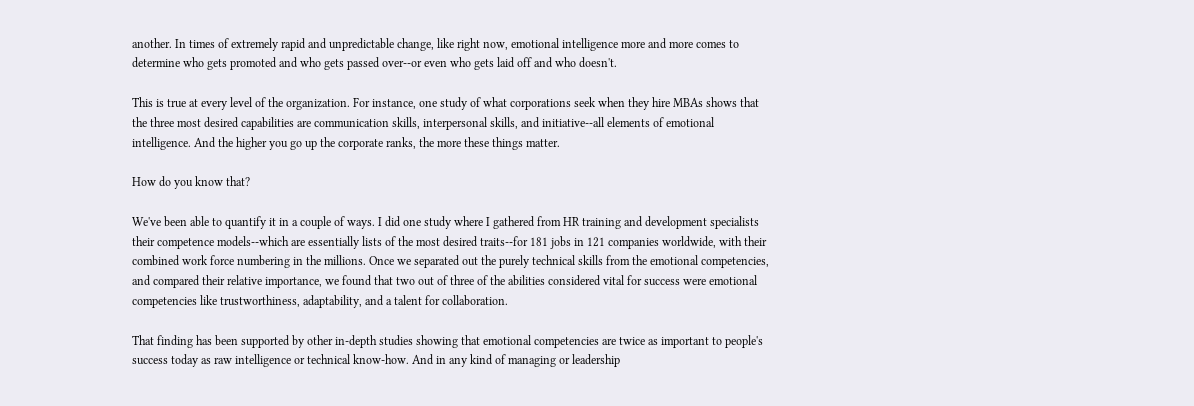another. In times of extremely rapid and unpredictable change, like right now, emotional intelligence more and more comes to determine who gets promoted and who gets passed over--or even who gets laid off and who doesn't.

This is true at every level of the organization. For instance, one study of what corporations seek when they hire MBAs shows that the three most desired capabilities are communication skills, interpersonal skills, and initiative--all elements of emotional intelligence. And the higher you go up the corporate ranks, the more these things matter.

How do you know that?

We've been able to quantify it in a couple of ways. I did one study where I gathered from HR training and development specialists their competence models--which are essentially lists of the most desired traits--for 181 jobs in 121 companies worldwide, with their combined work force numbering in the millions. Once we separated out the purely technical skills from the emotional competencies, and compared their relative importance, we found that two out of three of the abilities considered vital for success were emotional competencies like trustworthiness, adaptability, and a talent for collaboration.

That finding has been supported by other in-depth studies showing that emotional competencies are twice as important to people's success today as raw intelligence or technical know-how. And in any kind of managing or leadership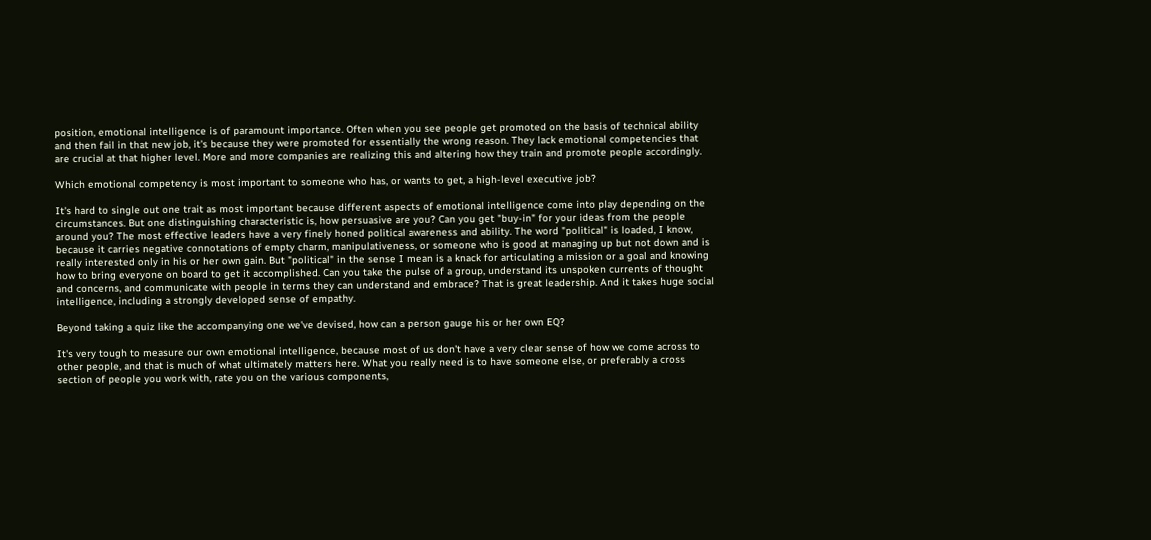position, emotional intelligence is of paramount importance. Often when you see people get promoted on the basis of technical ability and then fail in that new job, it's because they were promoted for essentially the wrong reason. They lack emotional competencies that are crucial at that higher level. More and more companies are realizing this and altering how they train and promote people accordingly.

Which emotional competency is most important to someone who has, or wants to get, a high-level executive job?

It's hard to single out one trait as most important because different aspects of emotional intelligence come into play depending on the circumstances. But one distinguishing characteristic is, how persuasive are you? Can you get "buy-in" for your ideas from the people around you? The most effective leaders have a very finely honed political awareness and ability. The word "political" is loaded, I know, because it carries negative connotations of empty charm, manipulativeness, or someone who is good at managing up but not down and is really interested only in his or her own gain. But "political" in the sense I mean is a knack for articulating a mission or a goal and knowing how to bring everyone on board to get it accomplished. Can you take the pulse of a group, understand its unspoken currents of thought and concerns, and communicate with people in terms they can understand and embrace? That is great leadership. And it takes huge social intelligence, including a strongly developed sense of empathy.

Beyond taking a quiz like the accompanying one we've devised, how can a person gauge his or her own EQ?

It's very tough to measure our own emotional intelligence, because most of us don't have a very clear sense of how we come across to other people, and that is much of what ultimately matters here. What you really need is to have someone else, or preferably a cross section of people you work with, rate you on the various components,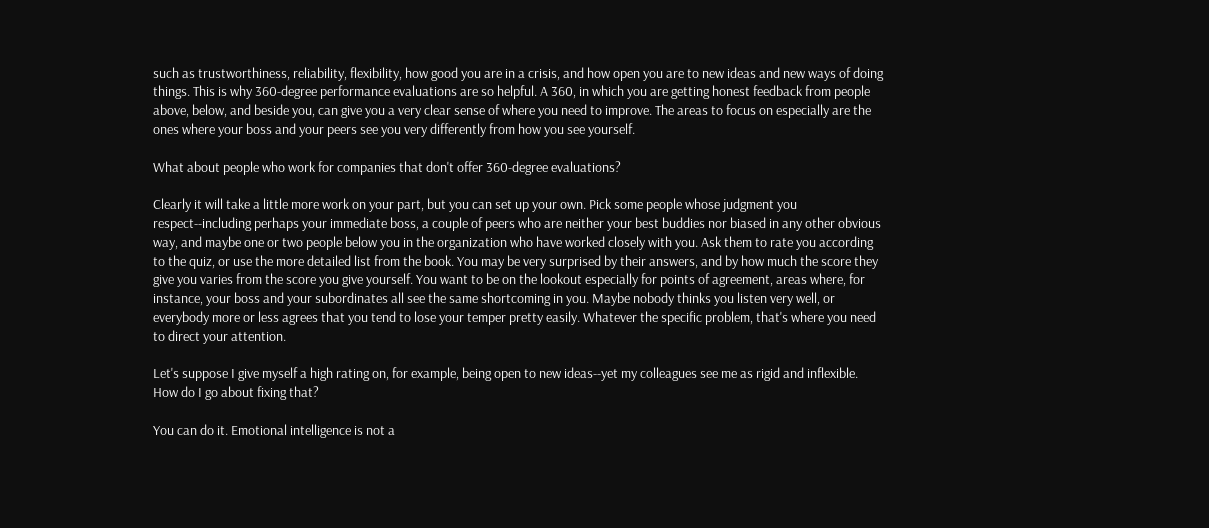such as trustworthiness, reliability, flexibility, how good you are in a crisis, and how open you are to new ideas and new ways of doing things. This is why 360-degree performance evaluations are so helpful. A 360, in which you are getting honest feedback from people above, below, and beside you, can give you a very clear sense of where you need to improve. The areas to focus on especially are the ones where your boss and your peers see you very differently from how you see yourself.

What about people who work for companies that don't offer 360-degree evaluations?

Clearly it will take a little more work on your part, but you can set up your own. Pick some people whose judgment you respect--including perhaps your immediate boss, a couple of peers who are neither your best buddies nor biased in any other obvious way, and maybe one or two people below you in the organization who have worked closely with you. Ask them to rate you according to the quiz, or use the more detailed list from the book. You may be very surprised by their answers, and by how much the score they give you varies from the score you give yourself. You want to be on the lookout especially for points of agreement, areas where, for instance, your boss and your subordinates all see the same shortcoming in you. Maybe nobody thinks you listen very well, or everybody more or less agrees that you tend to lose your temper pretty easily. Whatever the specific problem, that's where you need to direct your attention.

Let's suppose I give myself a high rating on, for example, being open to new ideas--yet my colleagues see me as rigid and inflexible. How do I go about fixing that?

You can do it. Emotional intelligence is not a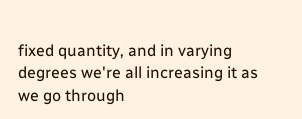fixed quantity, and in varying degrees we're all increasing it as we go through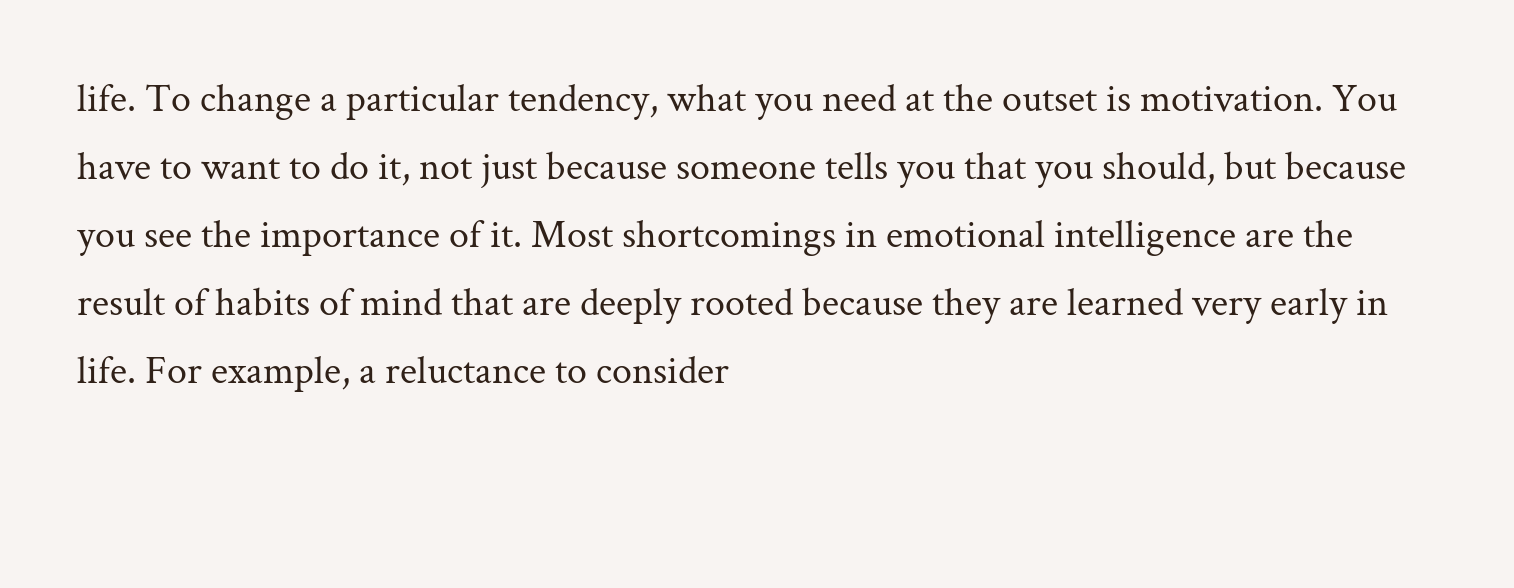life. To change a particular tendency, what you need at the outset is motivation. You have to want to do it, not just because someone tells you that you should, but because you see the importance of it. Most shortcomings in emotional intelligence are the result of habits of mind that are deeply rooted because they are learned very early in life. For example, a reluctance to consider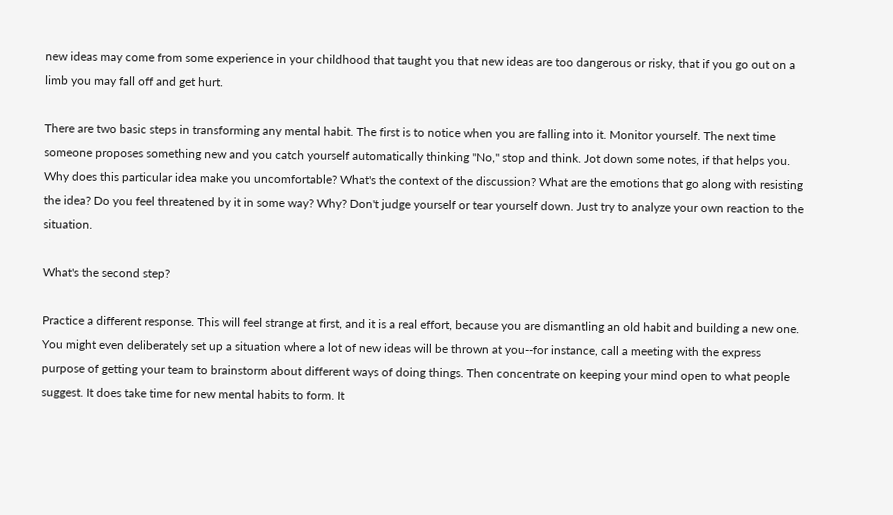new ideas may come from some experience in your childhood that taught you that new ideas are too dangerous or risky, that if you go out on a limb you may fall off and get hurt.

There are two basic steps in transforming any mental habit. The first is to notice when you are falling into it. Monitor yourself. The next time someone proposes something new and you catch yourself automatically thinking "No," stop and think. Jot down some notes, if that helps you. Why does this particular idea make you uncomfortable? What's the context of the discussion? What are the emotions that go along with resisting the idea? Do you feel threatened by it in some way? Why? Don't judge yourself or tear yourself down. Just try to analyze your own reaction to the situation.

What's the second step?

Practice a different response. This will feel strange at first, and it is a real effort, because you are dismantling an old habit and building a new one. You might even deliberately set up a situation where a lot of new ideas will be thrown at you--for instance, call a meeting with the express purpose of getting your team to brainstorm about different ways of doing things. Then concentrate on keeping your mind open to what people suggest. It does take time for new mental habits to form. It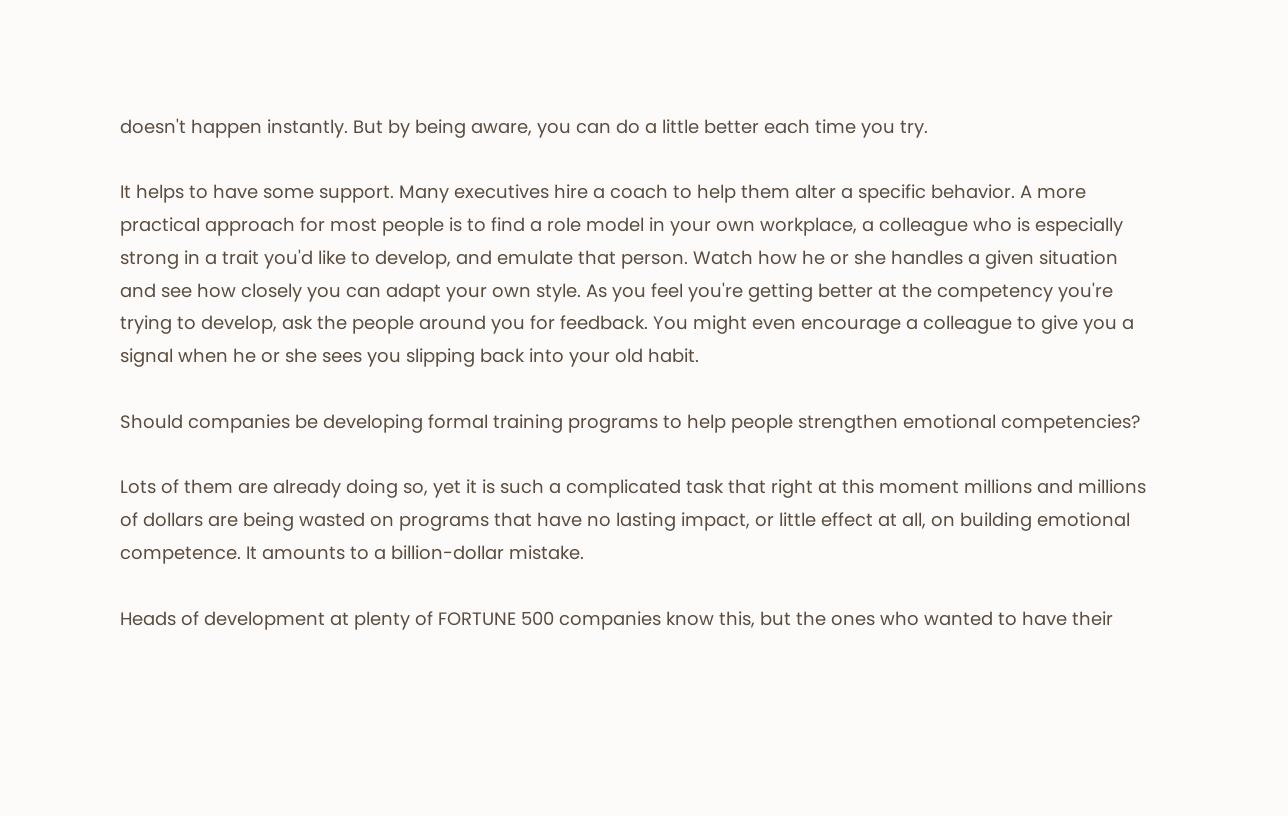doesn't happen instantly. But by being aware, you can do a little better each time you try.

It helps to have some support. Many executives hire a coach to help them alter a specific behavior. A more practical approach for most people is to find a role model in your own workplace, a colleague who is especially strong in a trait you'd like to develop, and emulate that person. Watch how he or she handles a given situation and see how closely you can adapt your own style. As you feel you're getting better at the competency you're trying to develop, ask the people around you for feedback. You might even encourage a colleague to give you a signal when he or she sees you slipping back into your old habit.

Should companies be developing formal training programs to help people strengthen emotional competencies?

Lots of them are already doing so, yet it is such a complicated task that right at this moment millions and millions of dollars are being wasted on programs that have no lasting impact, or little effect at all, on building emotional competence. It amounts to a billion-dollar mistake.

Heads of development at plenty of FORTUNE 500 companies know this, but the ones who wanted to have their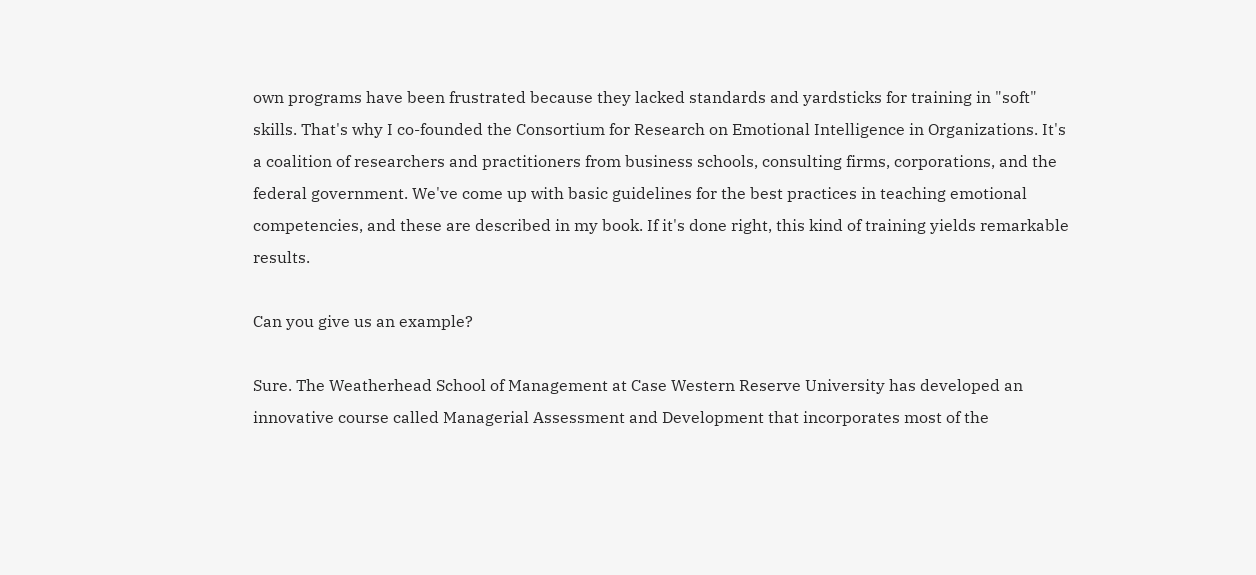own programs have been frustrated because they lacked standards and yardsticks for training in "soft" skills. That's why I co-founded the Consortium for Research on Emotional Intelligence in Organizations. It's a coalition of researchers and practitioners from business schools, consulting firms, corporations, and the federal government. We've come up with basic guidelines for the best practices in teaching emotional competencies, and these are described in my book. If it's done right, this kind of training yields remarkable results.

Can you give us an example?

Sure. The Weatherhead School of Management at Case Western Reserve University has developed an innovative course called Managerial Assessment and Development that incorporates most of the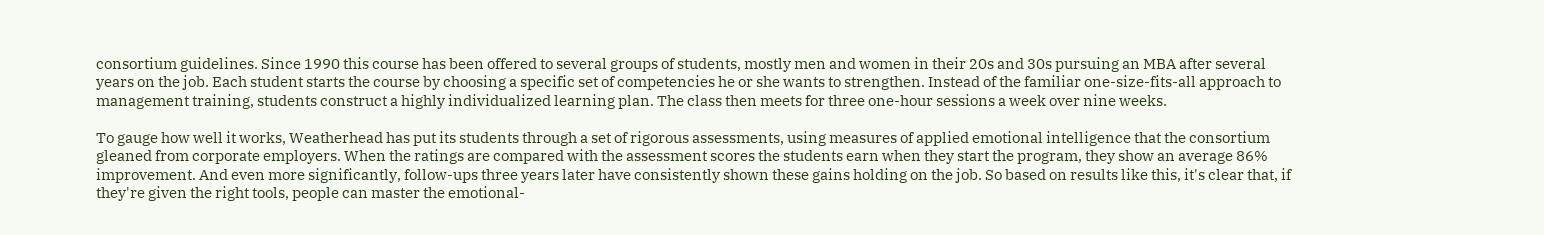consortium guidelines. Since 1990 this course has been offered to several groups of students, mostly men and women in their 20s and 30s pursuing an MBA after several years on the job. Each student starts the course by choosing a specific set of competencies he or she wants to strengthen. Instead of the familiar one-size-fits-all approach to management training, students construct a highly individualized learning plan. The class then meets for three one-hour sessions a week over nine weeks.

To gauge how well it works, Weatherhead has put its students through a set of rigorous assessments, using measures of applied emotional intelligence that the consortium gleaned from corporate employers. When the ratings are compared with the assessment scores the students earn when they start the program, they show an average 86% improvement. And even more significantly, follow-ups three years later have consistently shown these gains holding on the job. So based on results like this, it's clear that, if they're given the right tools, people can master the emotional-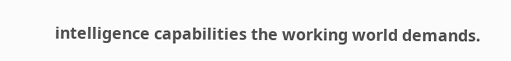intelligence capabilities the working world demands.